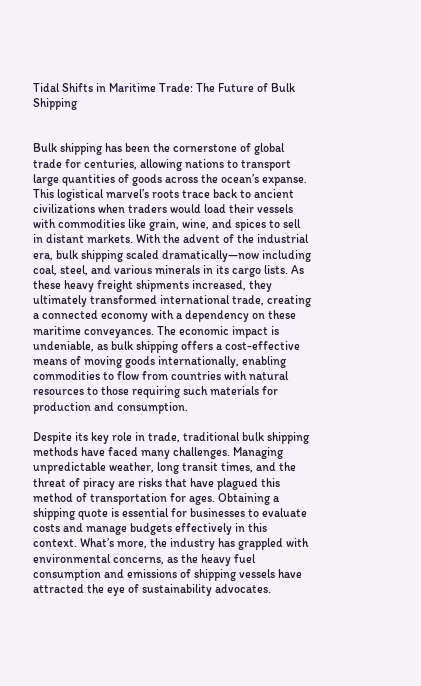Tidal Shifts in Maritime Trade: The Future of Bulk Shipping


Bulk shipping has been the cornerstone of global trade for centuries, allowing nations to transport large quantities of goods across the ocean’s expanse. This logistical marvel’s roots trace back to ancient civilizations when traders would load their vessels with commodities like grain, wine, and spices to sell in distant markets. With the advent of the industrial era, bulk shipping scaled dramatically—now including coal, steel, and various minerals in its cargo lists. As these heavy freight shipments increased, they ultimately transformed international trade, creating a connected economy with a dependency on these maritime conveyances. The economic impact is undeniable, as bulk shipping offers a cost-effective means of moving goods internationally, enabling commodities to flow from countries with natural resources to those requiring such materials for production and consumption.

Despite its key role in trade, traditional bulk shipping methods have faced many challenges. Managing unpredictable weather, long transit times, and the threat of piracy are risks that have plagued this method of transportation for ages. Obtaining a shipping quote is essential for businesses to evaluate costs and manage budgets effectively in this context. What’s more, the industry has grappled with environmental concerns, as the heavy fuel consumption and emissions of shipping vessels have attracted the eye of sustainability advocates.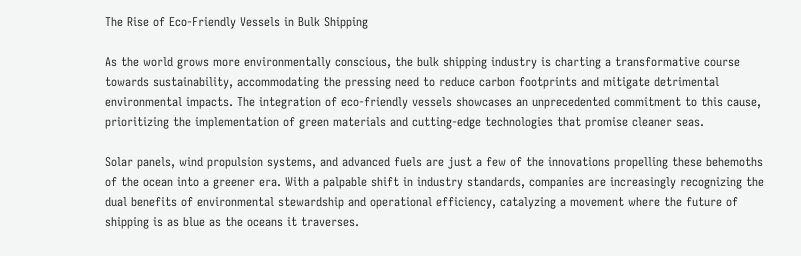The Rise of Eco-Friendly Vessels in Bulk Shipping

As the world grows more environmentally conscious, the bulk shipping industry is charting a transformative course towards sustainability, accommodating the pressing need to reduce carbon footprints and mitigate detrimental environmental impacts. The integration of eco-friendly vessels showcases an unprecedented commitment to this cause, prioritizing the implementation of green materials and cutting-edge technologies that promise cleaner seas.

Solar panels, wind propulsion systems, and advanced fuels are just a few of the innovations propelling these behemoths of the ocean into a greener era. With a palpable shift in industry standards, companies are increasingly recognizing the dual benefits of environmental stewardship and operational efficiency, catalyzing a movement where the future of shipping is as blue as the oceans it traverses.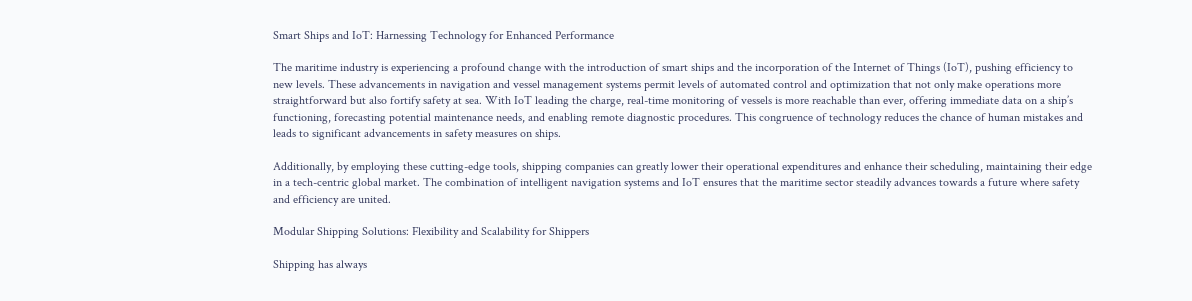Smart Ships and IoT: Harnessing Technology for Enhanced Performance

The maritime industry is experiencing a profound change with the introduction of smart ships and the incorporation of the Internet of Things (IoT), pushing efficiency to new levels. These advancements in navigation and vessel management systems permit levels of automated control and optimization that not only make operations more straightforward but also fortify safety at sea. With IoT leading the charge, real-time monitoring of vessels is more reachable than ever, offering immediate data on a ship’s functioning, forecasting potential maintenance needs, and enabling remote diagnostic procedures. This congruence of technology reduces the chance of human mistakes and leads to significant advancements in safety measures on ships.

Additionally, by employing these cutting-edge tools, shipping companies can greatly lower their operational expenditures and enhance their scheduling, maintaining their edge in a tech-centric global market. The combination of intelligent navigation systems and IoT ensures that the maritime sector steadily advances towards a future where safety and efficiency are united.

Modular Shipping Solutions: Flexibility and Scalability for Shippers

Shipping has always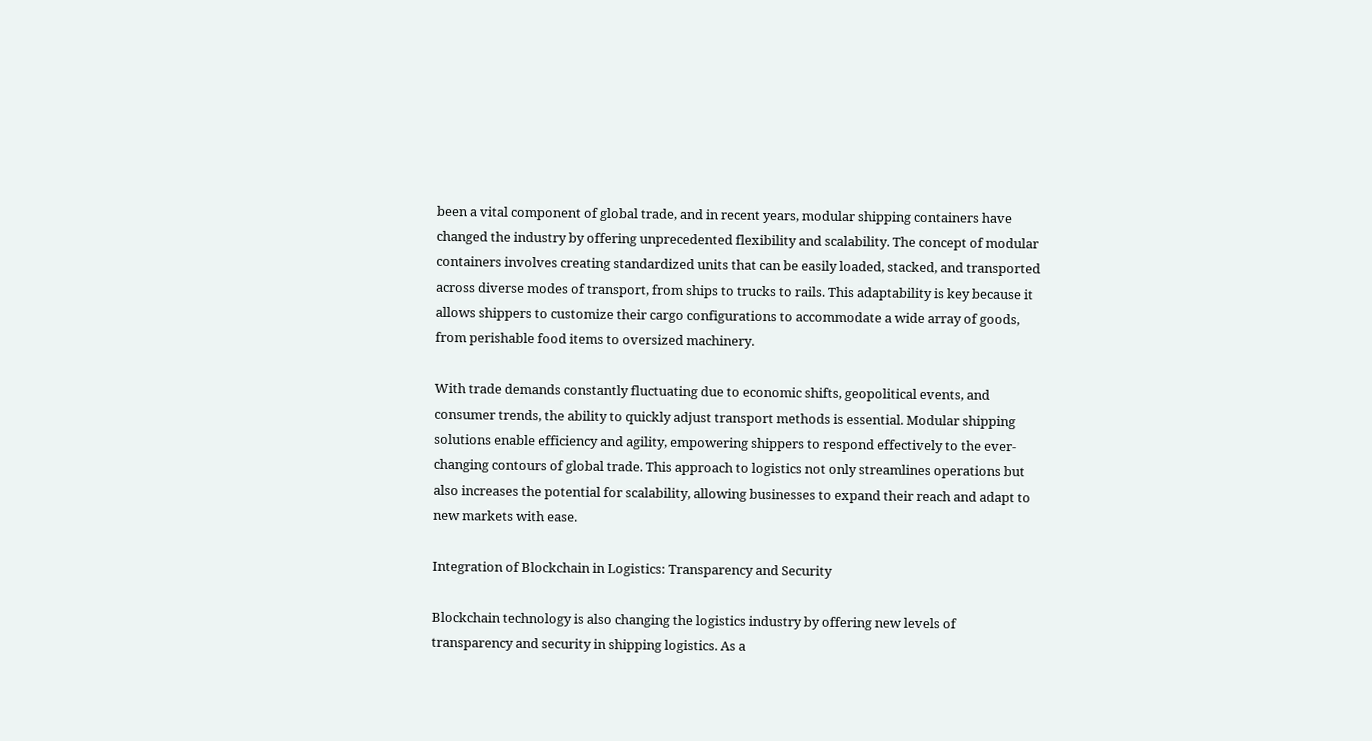been a vital component of global trade, and in recent years, modular shipping containers have changed the industry by offering unprecedented flexibility and scalability. The concept of modular containers involves creating standardized units that can be easily loaded, stacked, and transported across diverse modes of transport, from ships to trucks to rails. This adaptability is key because it allows shippers to customize their cargo configurations to accommodate a wide array of goods, from perishable food items to oversized machinery.

With trade demands constantly fluctuating due to economic shifts, geopolitical events, and consumer trends, the ability to quickly adjust transport methods is essential. Modular shipping solutions enable efficiency and agility, empowering shippers to respond effectively to the ever-changing contours of global trade. This approach to logistics not only streamlines operations but also increases the potential for scalability, allowing businesses to expand their reach and adapt to new markets with ease.

Integration of Blockchain in Logistics: Transparency and Security

Blockchain technology is also changing the logistics industry by offering new levels of transparency and security in shipping logistics. As a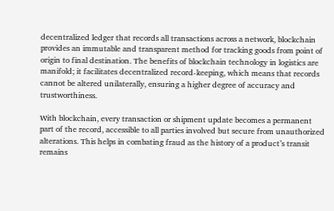decentralized ledger that records all transactions across a network, blockchain provides an immutable and transparent method for tracking goods from point of origin to final destination. The benefits of blockchain technology in logistics are manifold; it facilitates decentralized record-keeping, which means that records cannot be altered unilaterally, ensuring a higher degree of accuracy and trustworthiness.

With blockchain, every transaction or shipment update becomes a permanent part of the record, accessible to all parties involved but secure from unauthorized alterations. This helps in combating fraud as the history of a product’s transit remains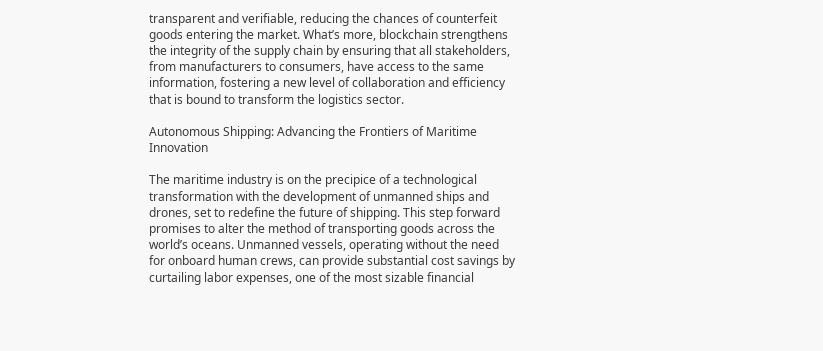transparent and verifiable, reducing the chances of counterfeit goods entering the market. What’s more, blockchain strengthens the integrity of the supply chain by ensuring that all stakeholders, from manufacturers to consumers, have access to the same information, fostering a new level of collaboration and efficiency that is bound to transform the logistics sector.

Autonomous Shipping: Advancing the Frontiers of Maritime Innovation

The maritime industry is on the precipice of a technological transformation with the development of unmanned ships and drones, set to redefine the future of shipping. This step forward promises to alter the method of transporting goods across the world’s oceans. Unmanned vessels, operating without the need for onboard human crews, can provide substantial cost savings by curtailing labor expenses, one of the most sizable financial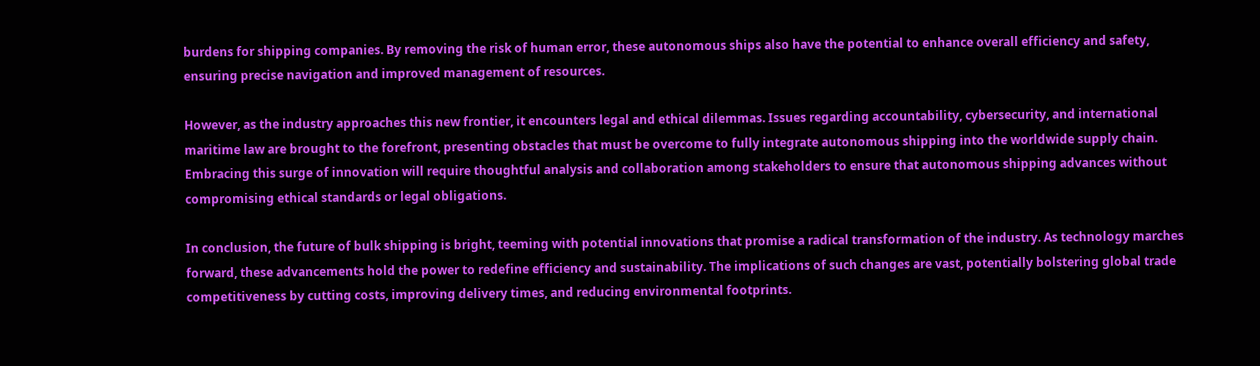burdens for shipping companies. By removing the risk of human error, these autonomous ships also have the potential to enhance overall efficiency and safety, ensuring precise navigation and improved management of resources.

However, as the industry approaches this new frontier, it encounters legal and ethical dilemmas. Issues regarding accountability, cybersecurity, and international maritime law are brought to the forefront, presenting obstacles that must be overcome to fully integrate autonomous shipping into the worldwide supply chain. Embracing this surge of innovation will require thoughtful analysis and collaboration among stakeholders to ensure that autonomous shipping advances without compromising ethical standards or legal obligations.

In conclusion, the future of bulk shipping is bright, teeming with potential innovations that promise a radical transformation of the industry. As technology marches forward, these advancements hold the power to redefine efficiency and sustainability. The implications of such changes are vast, potentially bolstering global trade competitiveness by cutting costs, improving delivery times, and reducing environmental footprints.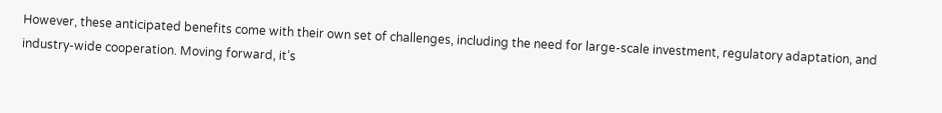However, these anticipated benefits come with their own set of challenges, including the need for large-scale investment, regulatory adaptation, and industry-wide cooperation. Moving forward, it’s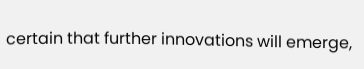certain that further innovations will emerge,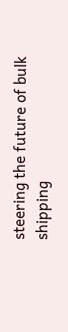steering the future of bulk shipping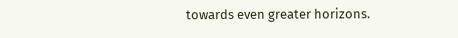towards even greater horizons.